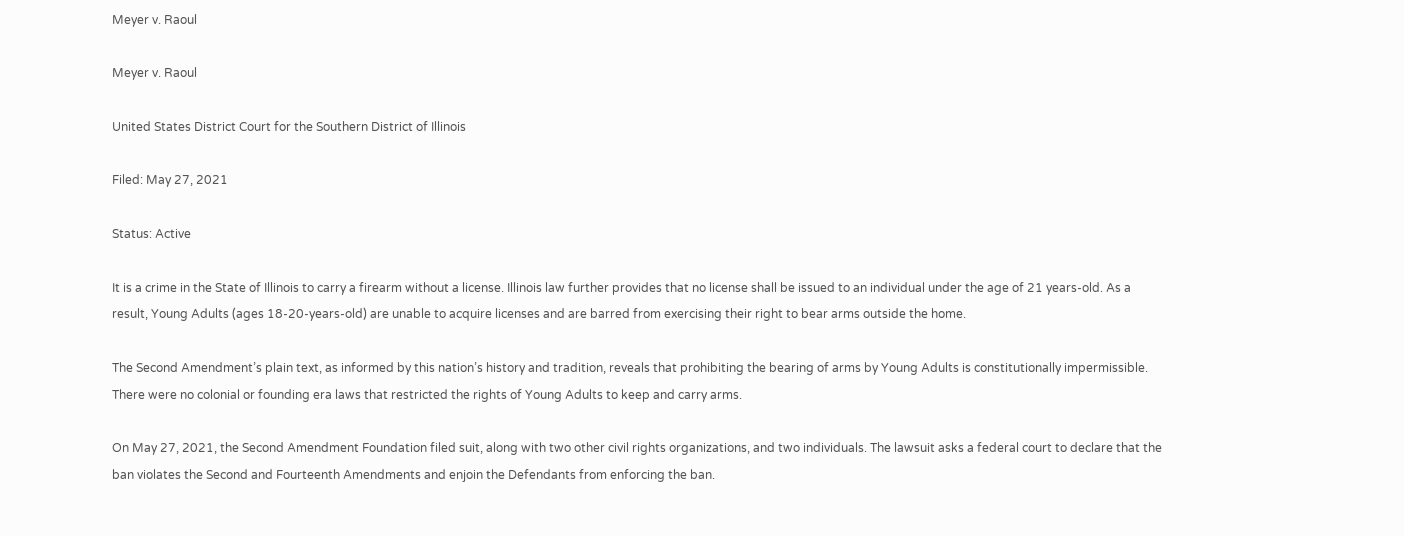Meyer v. Raoul

Meyer v. Raoul

United States District Court for the Southern District of Illinois

Filed: May 27, 2021

Status: Active

It is a crime in the State of Illinois to carry a firearm without a license. Illinois law further provides that no license shall be issued to an individual under the age of 21 years-old. As a result, Young Adults (ages 18-20-years-old) are unable to acquire licenses and are barred from exercising their right to bear arms outside the home.

The Second Amendment’s plain text, as informed by this nation’s history and tradition, reveals that prohibiting the bearing of arms by Young Adults is constitutionally impermissible. There were no colonial or founding era laws that restricted the rights of Young Adults to keep and carry arms.

On May 27, 2021, the Second Amendment Foundation filed suit, along with two other civil rights organizations, and two individuals. The lawsuit asks a federal court to declare that the ban violates the Second and Fourteenth Amendments and enjoin the Defendants from enforcing the ban.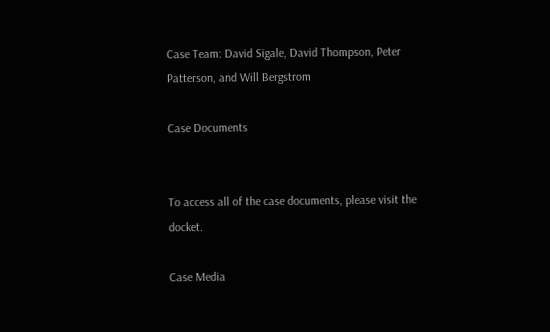Case Team: David Sigale, David Thompson, Peter Patterson, and Will Bergstrom

Case Documents


To access all of the case documents, please visit the docket.

Case Media